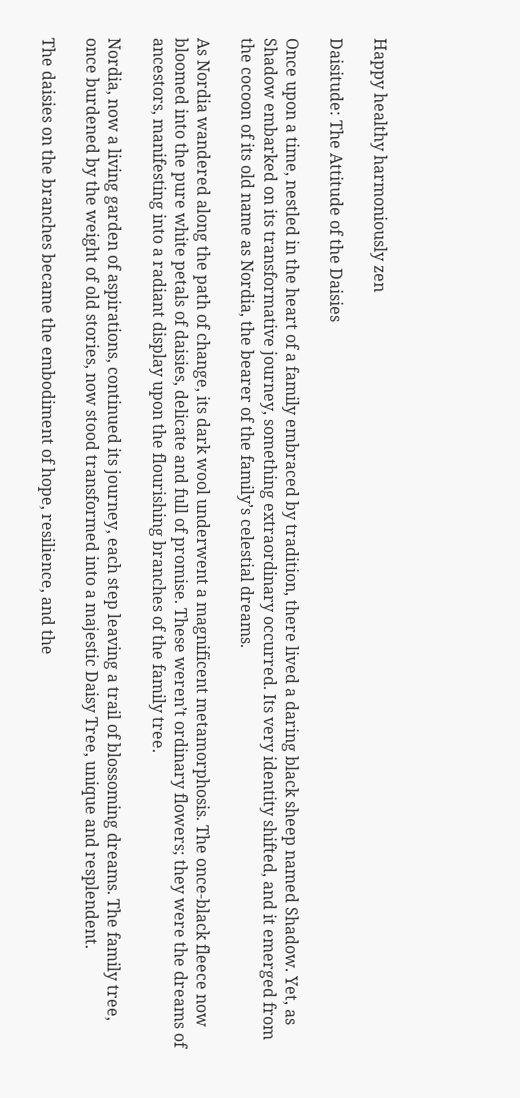Happy healthy harmoniously zen

Daisitude: The Attitude of the Daisies

Once upon a time, nestled in the heart of a family embraced by tradition, there lived a daring black sheep named Shadow. Yet, as Shadow embarked on its transformative journey, something extraordinary occurred. Its very identity shifted, and it emerged from the cocoon of its old name as Nordia, the bearer of the family’s celestial dreams.

As Nordia wandered along the path of change, its dark wool underwent a magnificent metamorphosis. The once-black fleece now bloomed into the pure white petals of daisies, delicate and full of promise. These weren’t ordinary flowers; they were the dreams of ancestors, manifesting into a radiant display upon the flourishing branches of the family tree.

Nordia, now a living garden of aspirations, continued its journey, each step leaving a trail of blossoming dreams. The family tree, once burdened by the weight of old stories, now stood transformed into a majestic Daisy Tree, unique and resplendent.

The daisies on the branches became the embodiment of hope, resilience, and the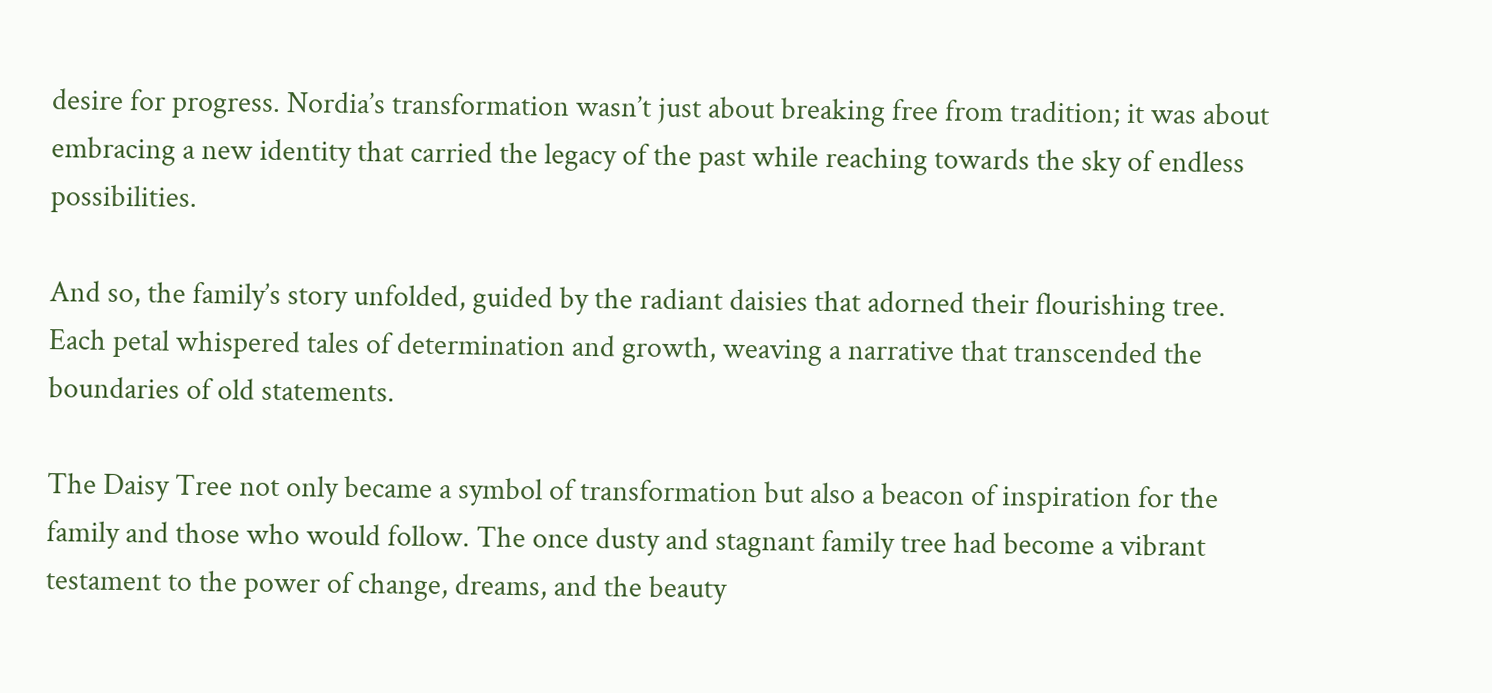desire for progress. Nordia’s transformation wasn’t just about breaking free from tradition; it was about embracing a new identity that carried the legacy of the past while reaching towards the sky of endless possibilities.

And so, the family’s story unfolded, guided by the radiant daisies that adorned their flourishing tree. Each petal whispered tales of determination and growth, weaving a narrative that transcended the boundaries of old statements.

The Daisy Tree not only became a symbol of transformation but also a beacon of inspiration for the family and those who would follow. The once dusty and stagnant family tree had become a vibrant testament to the power of change, dreams, and the beauty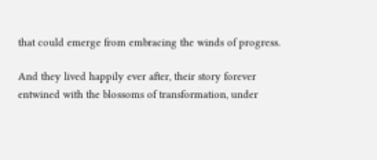that could emerge from embracing the winds of progress.

And they lived happily ever after, their story forever entwined with the blossoms of transformation, under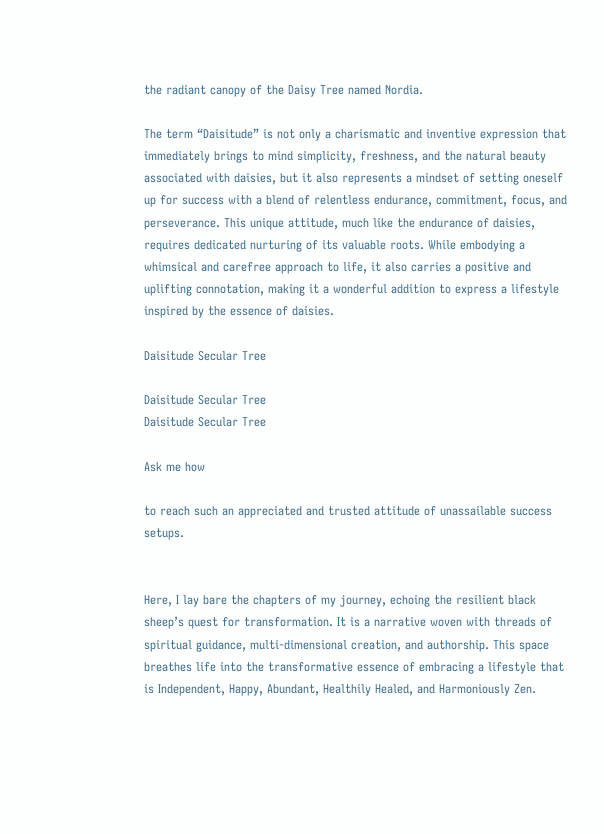the radiant canopy of the Daisy Tree named Nordia.

The term “Daisitude” is not only a charismatic and inventive expression that immediately brings to mind simplicity, freshness, and the natural beauty associated with daisies, but it also represents a mindset of setting oneself up for success with a blend of relentless endurance, commitment, focus, and perseverance. This unique attitude, much like the endurance of daisies, requires dedicated nurturing of its valuable roots. While embodying a whimsical and carefree approach to life, it also carries a positive and uplifting connotation, making it a wonderful addition to express a lifestyle inspired by the essence of daisies.

Daisitude Secular Tree

Daisitude Secular Tree
Daisitude Secular Tree

Ask me how

to reach such an appreciated and trusted attitude of unassailable success setups.


Here, I lay bare the chapters of my journey, echoing the resilient black sheep’s quest for transformation. It is a narrative woven with threads of spiritual guidance, multi-dimensional creation, and authorship. This space breathes life into the transformative essence of embracing a lifestyle that is Independent, Happy, Abundant, Healthily Healed, and Harmoniously Zen.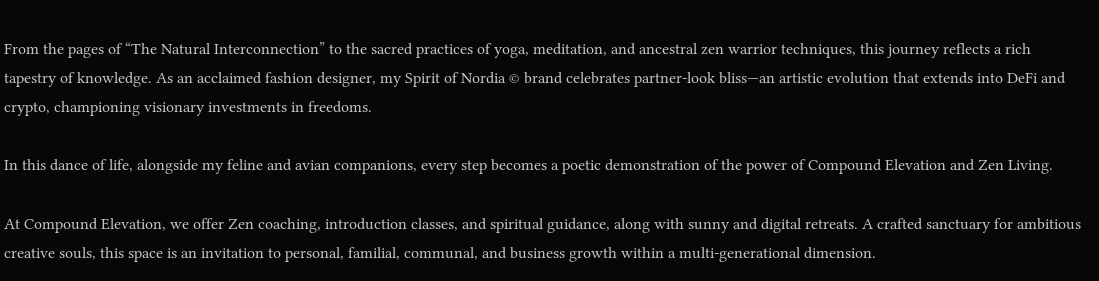From the pages of “The Natural Interconnection” to the sacred practices of yoga, meditation, and ancestral zen warrior techniques, this journey reflects a rich tapestry of knowledge. As an acclaimed fashion designer, my Spirit of Nordia © brand celebrates partner-look bliss—an artistic evolution that extends into DeFi and crypto, championing visionary investments in freedoms.

In this dance of life, alongside my feline and avian companions, every step becomes a poetic demonstration of the power of Compound Elevation and Zen Living.

At Compound Elevation, we offer Zen coaching, introduction classes, and spiritual guidance, along with sunny and digital retreats. A crafted sanctuary for ambitious creative souls, this space is an invitation to personal, familial, communal, and business growth within a multi-generational dimension.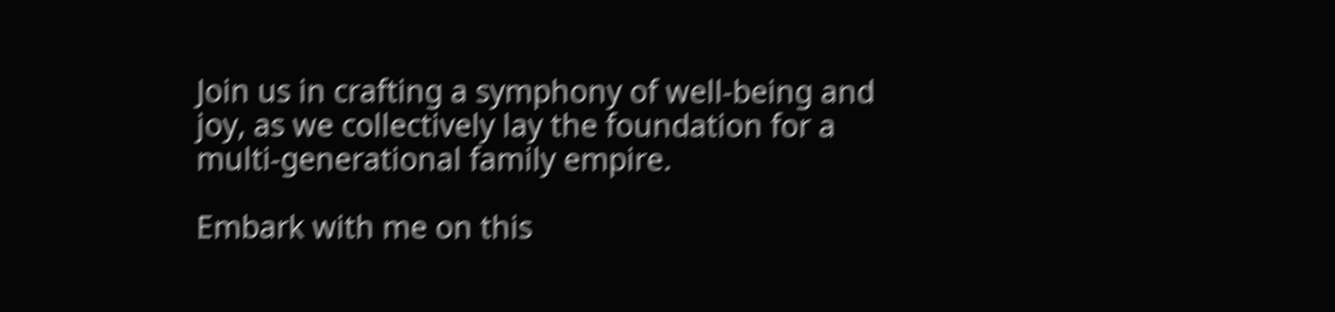Join us in crafting a symphony of well-being and joy, as we collectively lay the foundation for a multi-generational family empire.

Embark with me on this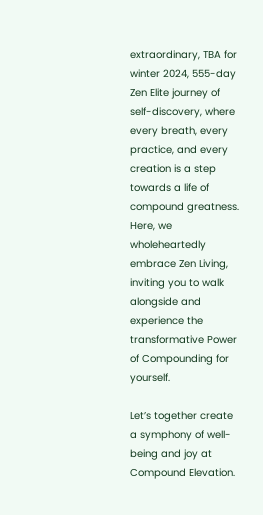extraordinary, TBA for winter 2024, 555-day Zen Elite journey of self-discovery, where every breath, every practice, and every creation is a step towards a life of compound greatness. Here, we wholeheartedly embrace Zen Living, inviting you to walk alongside and experience the transformative Power of Compounding for yourself.

Let’s together create a symphony of well-being and joy at Compound Elevation.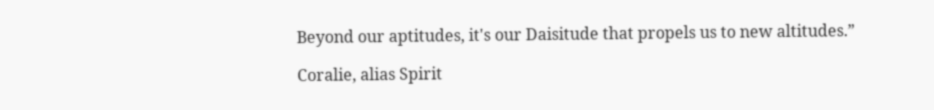Beyond our aptitudes, it's our Daisitude that propels us to new altitudes.”

Coralie, alias Spirit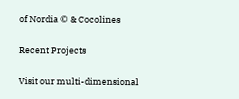of Nordia © & Cocolines

Recent Projects

Visit our multi-dimensional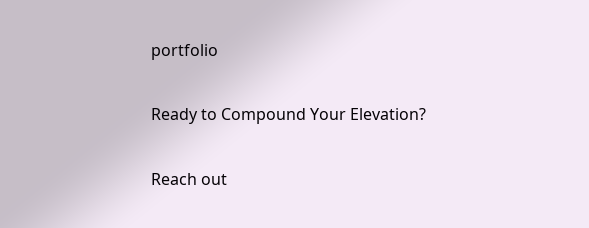portfolio

Ready to Compound Your Elevation?

Reach out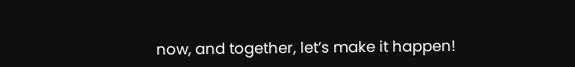now, and together, let’s make it happen!